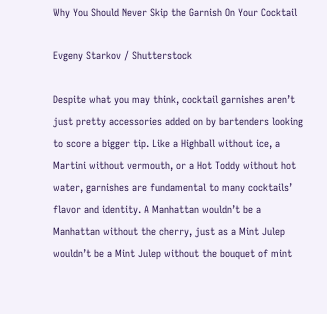Why You Should Never Skip the Garnish On Your Cocktail

Evgeny Starkov / Shutterstock

Despite what you may think, cocktail garnishes aren’t just pretty accessories added on by bartenders looking to score a bigger tip. Like a Highball without ice, a Martini without vermouth, or a Hot Toddy without hot water, garnishes are fundamental to many cocktails’ flavor and identity. A Manhattan wouldn’t be a Manhattan without the cherry, just as a Mint Julep wouldn’t be a Mint Julep without the bouquet of mint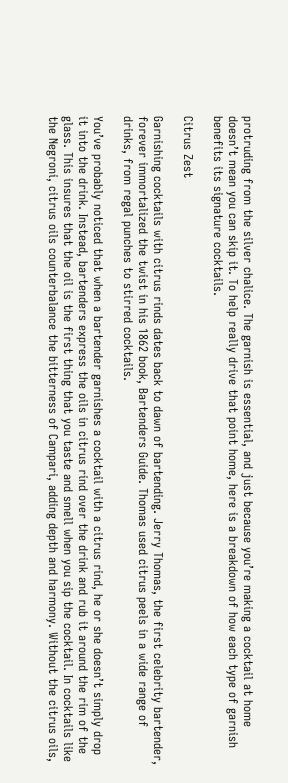protruding from the silver chalice. The garnish is essential, and just because you’re making a cocktail at home doesn’t mean you can skip it. To help really drive that point home, here is a breakdown of how each type of garnish benefits its signature cocktails.

Citrus Zest

Garnishing cocktails with citrus rinds dates back to dawn of bartending. Jerry Thomas, the first celebrity bartender, forever immortalized the twist in his 1862 book, Bartenders Guide. Thomas used citrus peels in a wide range of drinks, from regal punches to stirred cocktails.

You’ve probably noticed that when a bartender garnishes a cocktail with a citrus rind, he or she doesn’t simply drop it into the drink. Instead, bartenders express the oils in citrus rind over the drink and rub it around the rim of the glass. This insures that the oil is the first thing that you taste and smell when you sip the cocktail. In cocktails like the Negroni, citrus oils counterbalance the bitterness of Campari, adding depth and harmony. Without the citrus oils,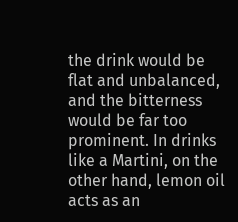the drink would be flat and unbalanced, and the bitterness would be far too prominent. In drinks like a Martini, on the other hand, lemon oil acts as an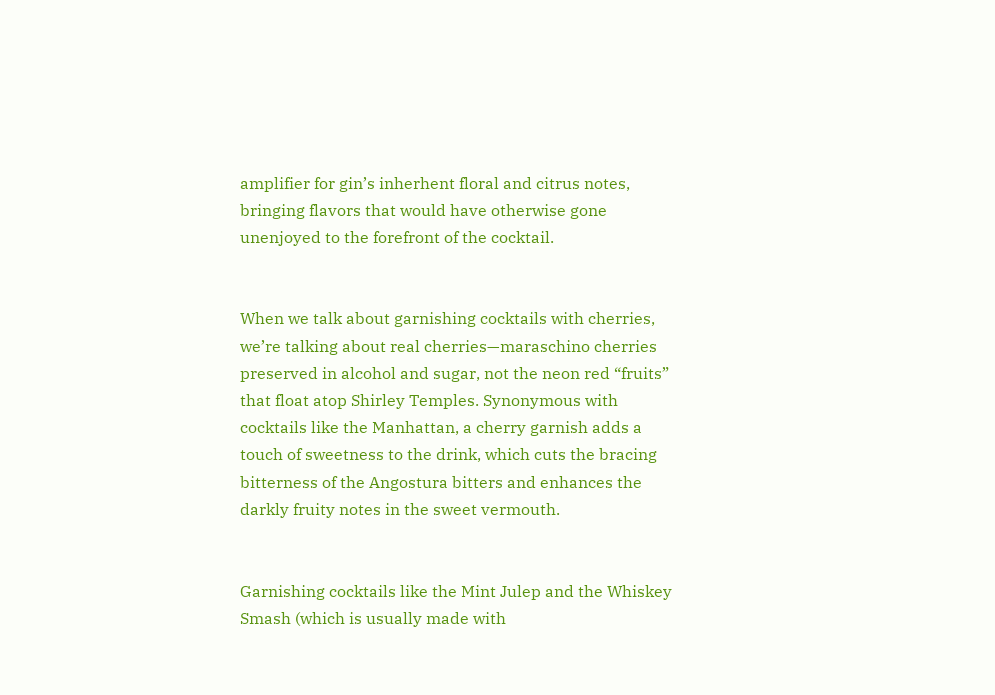amplifier for gin’s inherhent floral and citrus notes, bringing flavors that would have otherwise gone unenjoyed to the forefront of the cocktail.


When we talk about garnishing cocktails with cherries, we’re talking about real cherries—maraschino cherries preserved in alcohol and sugar, not the neon red “fruits” that float atop Shirley Temples. Synonymous with cocktails like the Manhattan, a cherry garnish adds a touch of sweetness to the drink, which cuts the bracing bitterness of the Angostura bitters and enhances the darkly fruity notes in the sweet vermouth.


Garnishing cocktails like the Mint Julep and the Whiskey Smash (which is usually made with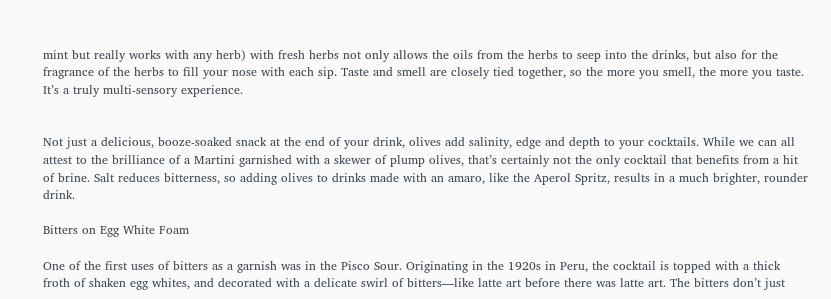mint but really works with any herb) with fresh herbs not only allows the oils from the herbs to seep into the drinks, but also for the fragrance of the herbs to fill your nose with each sip. Taste and smell are closely tied together, so the more you smell, the more you taste. It’s a truly multi-sensory experience.


Not just a delicious, booze-soaked snack at the end of your drink, olives add salinity, edge and depth to your cocktails. While we can all attest to the brilliance of a Martini garnished with a skewer of plump olives, that’s certainly not the only cocktail that benefits from a hit of brine. Salt reduces bitterness, so adding olives to drinks made with an amaro, like the Aperol Spritz, results in a much brighter, rounder drink.

Bitters on Egg White Foam

One of the first uses of bitters as a garnish was in the Pisco Sour. Originating in the 1920s in Peru, the cocktail is topped with a thick froth of shaken egg whites, and decorated with a delicate swirl of bitters—like latte art before there was latte art. The bitters don’t just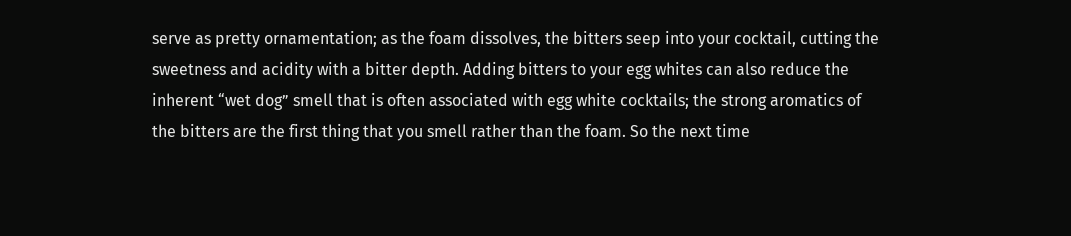serve as pretty ornamentation; as the foam dissolves, the bitters seep into your cocktail, cutting the sweetness and acidity with a bitter depth. Adding bitters to your egg whites can also reduce the inherent “wet dog” smell that is often associated with egg white cocktails; the strong aromatics of the bitters are the first thing that you smell rather than the foam. So the next time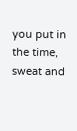you put in the time, sweat and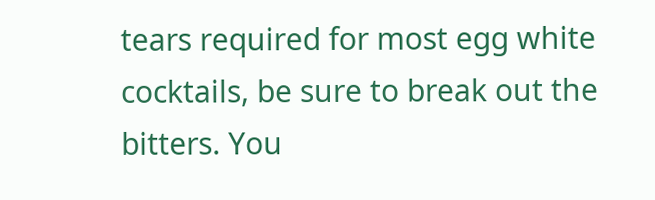tears required for most egg white cocktails, be sure to break out the bitters. You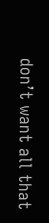don’t want all that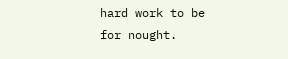hard work to be for nought.